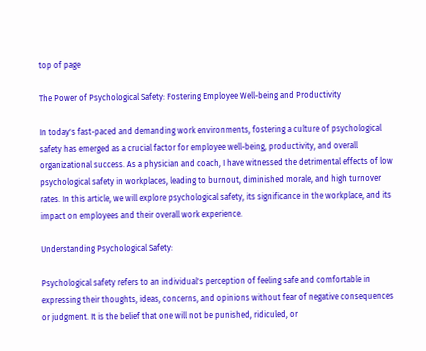top of page

The Power of Psychological Safety: Fostering Employee Well-being and Productivity

In today's fast-paced and demanding work environments, fostering a culture of psychological safety has emerged as a crucial factor for employee well-being, productivity, and overall organizational success. As a physician and coach, I have witnessed the detrimental effects of low psychological safety in workplaces, leading to burnout, diminished morale, and high turnover rates. In this article, we will explore psychological safety, its significance in the workplace, and its impact on employees and their overall work experience.

Understanding Psychological Safety:

Psychological safety refers to an individual's perception of feeling safe and comfortable in expressing their thoughts, ideas, concerns, and opinions without fear of negative consequences or judgment. It is the belief that one will not be punished, ridiculed, or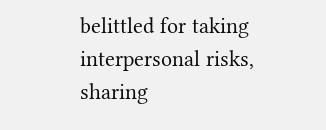belittled for taking interpersonal risks, sharing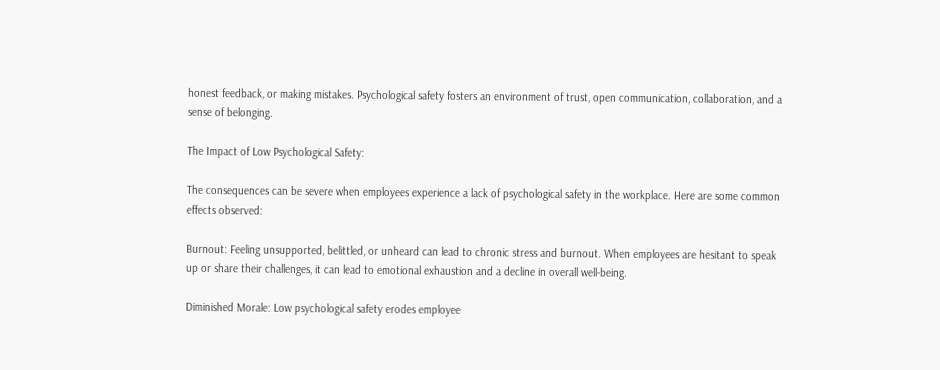honest feedback, or making mistakes. Psychological safety fosters an environment of trust, open communication, collaboration, and a sense of belonging.

The Impact of Low Psychological Safety:

The consequences can be severe when employees experience a lack of psychological safety in the workplace. Here are some common effects observed:

Burnout: Feeling unsupported, belittled, or unheard can lead to chronic stress and burnout. When employees are hesitant to speak up or share their challenges, it can lead to emotional exhaustion and a decline in overall well-being.

Diminished Morale: Low psychological safety erodes employee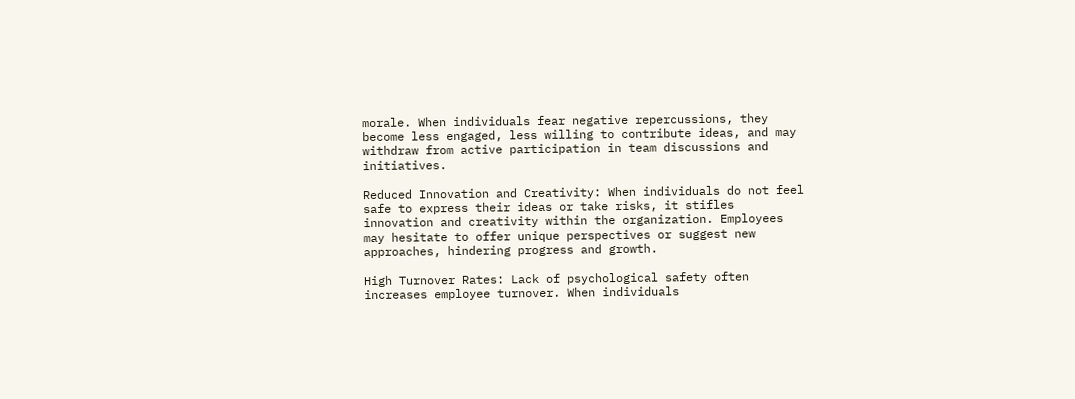morale. When individuals fear negative repercussions, they become less engaged, less willing to contribute ideas, and may withdraw from active participation in team discussions and initiatives.

Reduced Innovation and Creativity: When individuals do not feel safe to express their ideas or take risks, it stifles innovation and creativity within the organization. Employees may hesitate to offer unique perspectives or suggest new approaches, hindering progress and growth.

High Turnover Rates: Lack of psychological safety often increases employee turnover. When individuals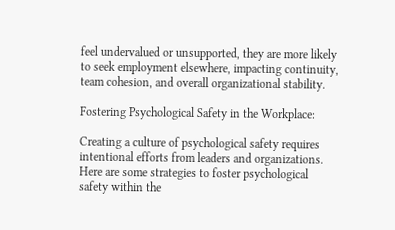feel undervalued or unsupported, they are more likely to seek employment elsewhere, impacting continuity, team cohesion, and overall organizational stability.

Fostering Psychological Safety in the Workplace:

Creating a culture of psychological safety requires intentional efforts from leaders and organizations. Here are some strategies to foster psychological safety within the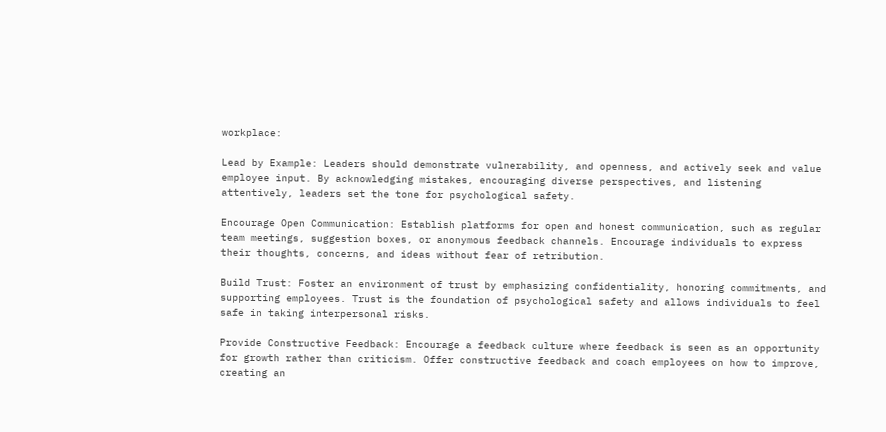workplace:

Lead by Example: Leaders should demonstrate vulnerability, and openness, and actively seek and value employee input. By acknowledging mistakes, encouraging diverse perspectives, and listening attentively, leaders set the tone for psychological safety.

Encourage Open Communication: Establish platforms for open and honest communication, such as regular team meetings, suggestion boxes, or anonymous feedback channels. Encourage individuals to express their thoughts, concerns, and ideas without fear of retribution.

Build Trust: Foster an environment of trust by emphasizing confidentiality, honoring commitments, and supporting employees. Trust is the foundation of psychological safety and allows individuals to feel safe in taking interpersonal risks.

Provide Constructive Feedback: Encourage a feedback culture where feedback is seen as an opportunity for growth rather than criticism. Offer constructive feedback and coach employees on how to improve, creating an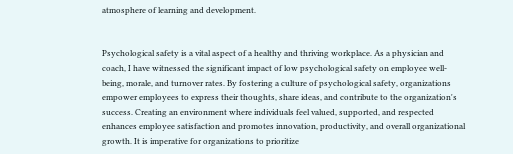atmosphere of learning and development.


Psychological safety is a vital aspect of a healthy and thriving workplace. As a physician and coach, I have witnessed the significant impact of low psychological safety on employee well-being, morale, and turnover rates. By fostering a culture of psychological safety, organizations empower employees to express their thoughts, share ideas, and contribute to the organization's success. Creating an environment where individuals feel valued, supported, and respected enhances employee satisfaction and promotes innovation, productivity, and overall organizational growth. It is imperative for organizations to prioritize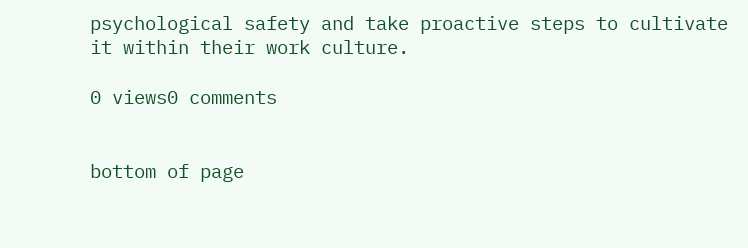psychological safety and take proactive steps to cultivate it within their work culture.

0 views0 comments


bottom of page